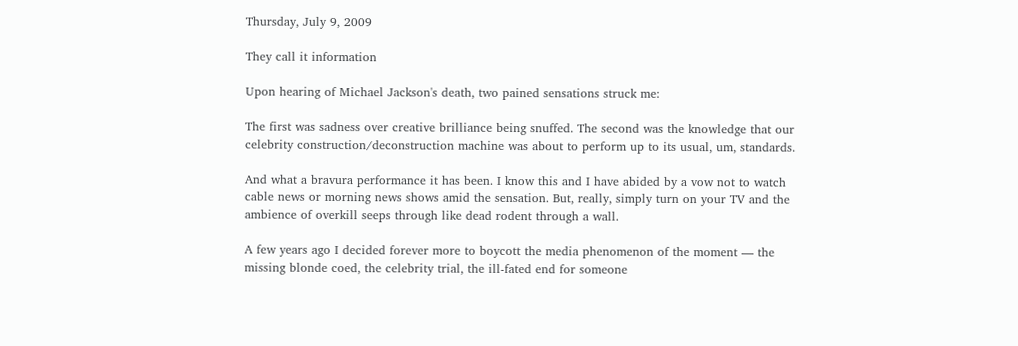Thursday, July 9, 2009

They call it information

Upon hearing of Michael Jackson's death, two pained sensations struck me:

The first was sadness over creative brilliance being snuffed. The second was the knowledge that our celebrity construction/deconstruction machine was about to perform up to its usual, um, standards.

And what a bravura performance it has been. I know this and I have abided by a vow not to watch cable news or morning news shows amid the sensation. But, really, simply turn on your TV and the ambience of overkill seeps through like dead rodent through a wall.

A few years ago I decided forever more to boycott the media phenomenon of the moment — the missing blonde coed, the celebrity trial, the ill-fated end for someone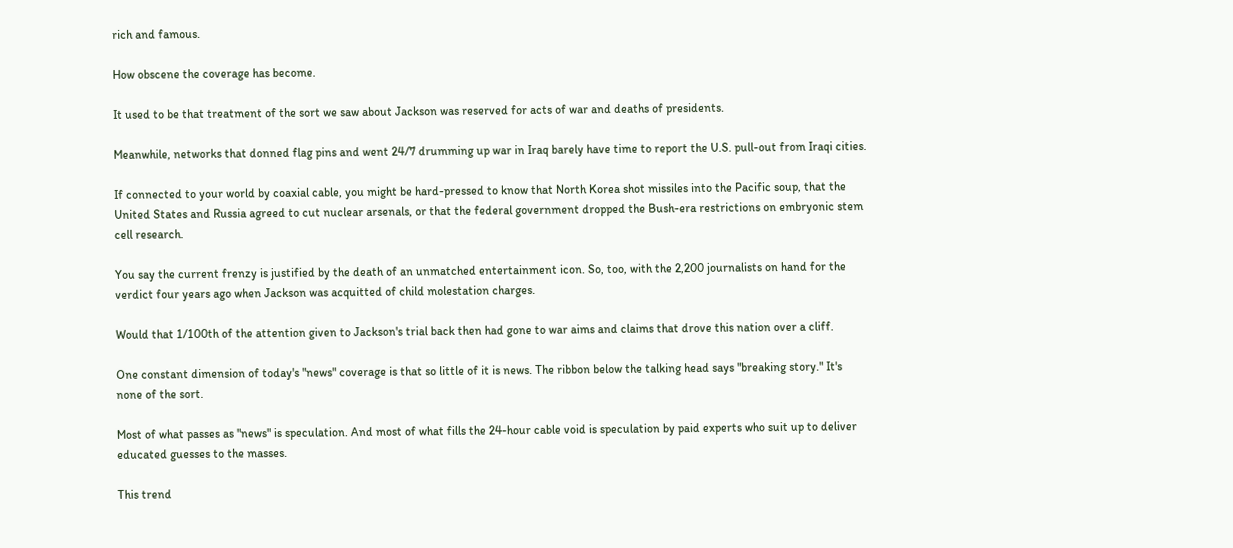rich and famous.

How obscene the coverage has become.

It used to be that treatment of the sort we saw about Jackson was reserved for acts of war and deaths of presidents.

Meanwhile, networks that donned flag pins and went 24/7 drumming up war in Iraq barely have time to report the U.S. pull-out from Iraqi cities.

If connected to your world by coaxial cable, you might be hard-pressed to know that North Korea shot missiles into the Pacific soup, that the United States and Russia agreed to cut nuclear arsenals, or that the federal government dropped the Bush-era restrictions on embryonic stem cell research.

You say the current frenzy is justified by the death of an unmatched entertainment icon. So, too, with the 2,200 journalists on hand for the verdict four years ago when Jackson was acquitted of child molestation charges.

Would that 1/100th of the attention given to Jackson's trial back then had gone to war aims and claims that drove this nation over a cliff.

One constant dimension of today's "news" coverage is that so little of it is news. The ribbon below the talking head says "breaking story." It's none of the sort.

Most of what passes as "news" is speculation. And most of what fills the 24-hour cable void is speculation by paid experts who suit up to deliver educated guesses to the masses.

This trend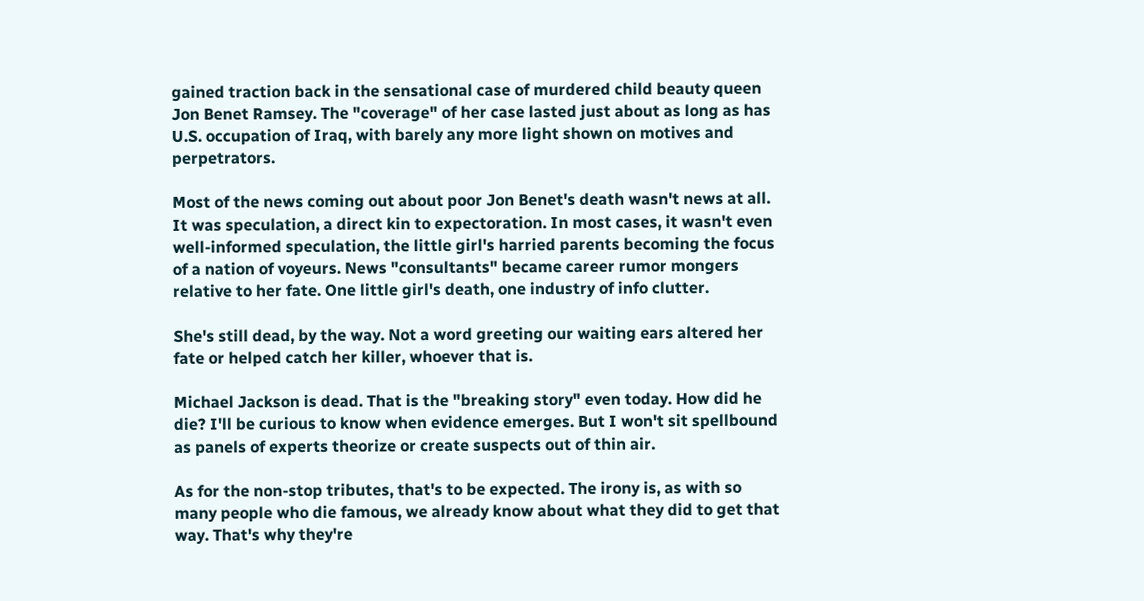gained traction back in the sensational case of murdered child beauty queen Jon Benet Ramsey. The "coverage" of her case lasted just about as long as has U.S. occupation of Iraq, with barely any more light shown on motives and perpetrators.

Most of the news coming out about poor Jon Benet's death wasn't news at all. It was speculation, a direct kin to expectoration. In most cases, it wasn't even well-informed speculation, the little girl's harried parents becoming the focus of a nation of voyeurs. News "consultants" became career rumor mongers relative to her fate. One little girl's death, one industry of info clutter.

She's still dead, by the way. Not a word greeting our waiting ears altered her fate or helped catch her killer, whoever that is.

Michael Jackson is dead. That is the "breaking story" even today. How did he die? I'll be curious to know when evidence emerges. But I won't sit spellbound as panels of experts theorize or create suspects out of thin air.

As for the non-stop tributes, that's to be expected. The irony is, as with so many people who die famous, we already know about what they did to get that way. That's why they're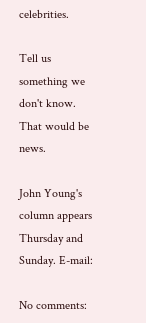celebrities.

Tell us something we don't know. That would be news.

John Young's column appears Thursday and Sunday. E-mail:

No comments: